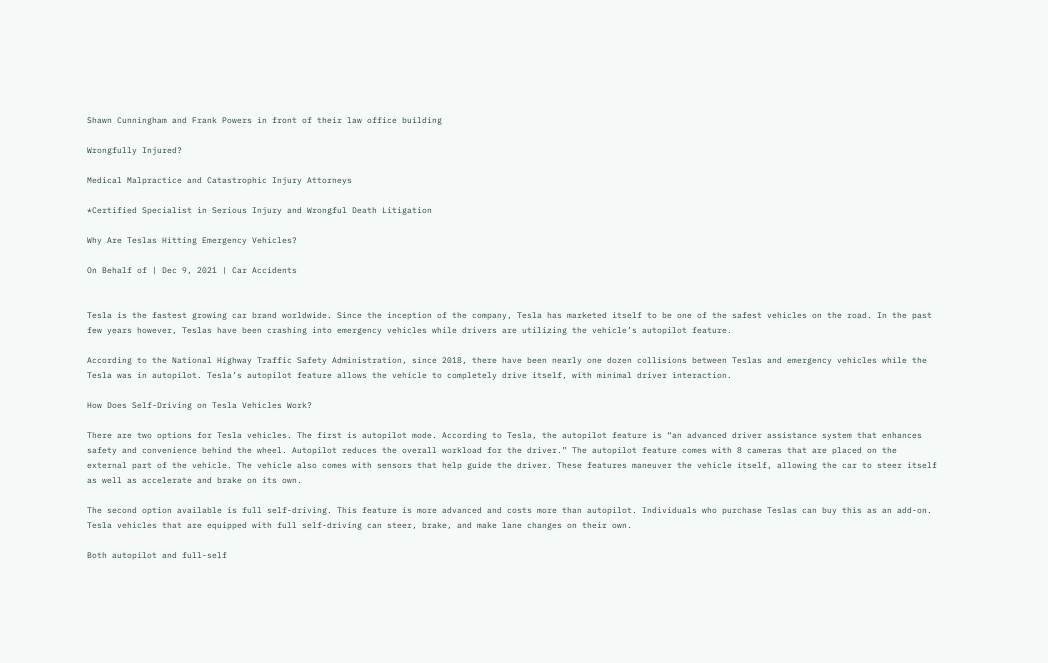Shawn Cunningham and Frank Powers in front of their law office building

Wrongfully Injured?

Medical Malpractice and Catastrophic Injury Attorneys

*Certified Specialist in Serious Injury and Wrongful Death Litigation

Why Are Teslas Hitting Emergency Vehicles?

On Behalf of | Dec 9, 2021 | Car Accidents


Tesla is the fastest growing car brand worldwide. Since the inception of the company, Tesla has marketed itself to be one of the safest vehicles on the road. In the past few years however, Teslas have been crashing into emergency vehicles while drivers are utilizing the vehicle’s autopilot feature.

According to the National Highway Traffic Safety Administration, since 2018, there have been nearly one dozen collisions between Teslas and emergency vehicles while the Tesla was in autopilot. Tesla’s autopilot feature allows the vehicle to completely drive itself, with minimal driver interaction.

How Does Self-Driving on Tesla Vehicles Work?

There are two options for Tesla vehicles. The first is autopilot mode. According to Tesla, the autopilot feature is “an advanced driver assistance system that enhances safety and convenience behind the wheel. Autopilot reduces the overall workload for the driver.” The autopilot feature comes with 8 cameras that are placed on the external part of the vehicle. The vehicle also comes with sensors that help guide the driver. These features maneuver the vehicle itself, allowing the car to steer itself as well as accelerate and brake on its own.

The second option available is full self-driving. This feature is more advanced and costs more than autopilot. Individuals who purchase Teslas can buy this as an add-on. Tesla vehicles that are equipped with full self-driving can steer, brake, and make lane changes on their own.

Both autopilot and full-self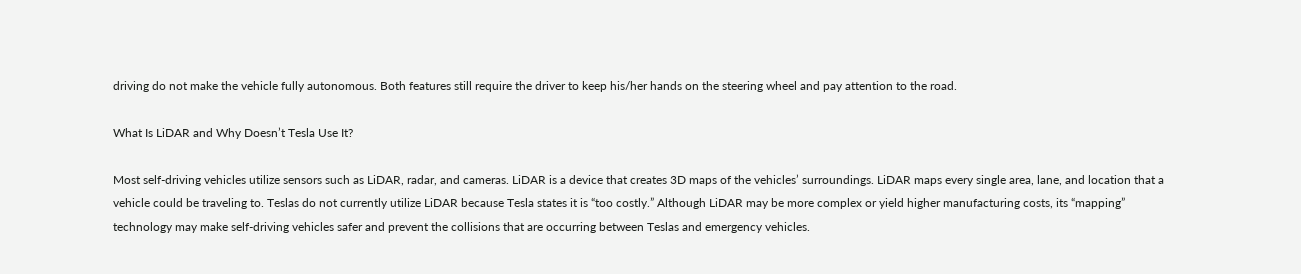driving do not make the vehicle fully autonomous. Both features still require the driver to keep his/her hands on the steering wheel and pay attention to the road.

What Is LiDAR and Why Doesn’t Tesla Use It?

Most self-driving vehicles utilize sensors such as LiDAR, radar, and cameras. LiDAR is a device that creates 3D maps of the vehicles’ surroundings. LiDAR maps every single area, lane, and location that a vehicle could be traveling to. Teslas do not currently utilize LiDAR because Tesla states it is “too costly.” Although LiDAR may be more complex or yield higher manufacturing costs, its “mapping” technology may make self-driving vehicles safer and prevent the collisions that are occurring between Teslas and emergency vehicles.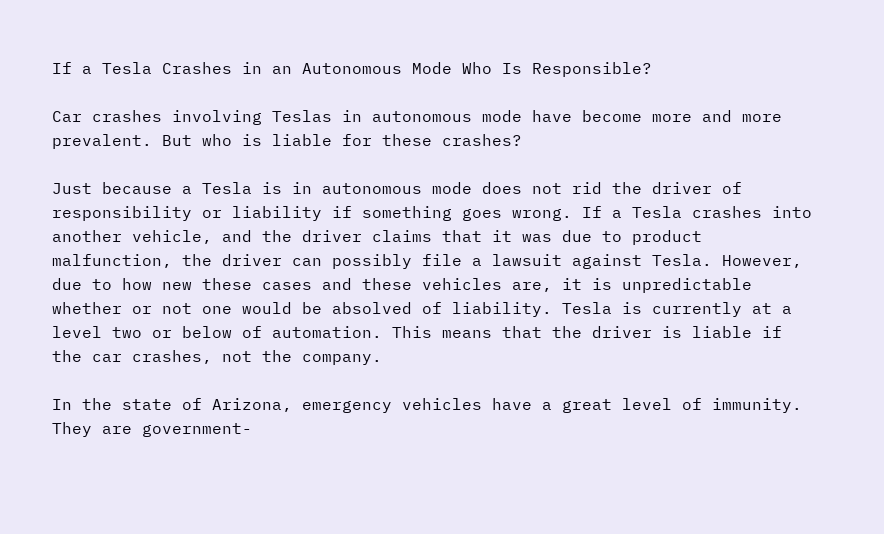If a Tesla Crashes in an Autonomous Mode Who Is Responsible?

Car crashes involving Teslas in autonomous mode have become more and more prevalent. But who is liable for these crashes?

Just because a Tesla is in autonomous mode does not rid the driver of responsibility or liability if something goes wrong. If a Tesla crashes into another vehicle, and the driver claims that it was due to product malfunction, the driver can possibly file a lawsuit against Tesla. However, due to how new these cases and these vehicles are, it is unpredictable whether or not one would be absolved of liability. Tesla is currently at a level two or below of automation. This means that the driver is liable if the car crashes, not the company.

In the state of Arizona, emergency vehicles have a great level of immunity. They are government-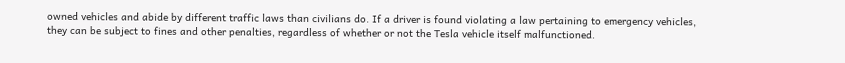owned vehicles and abide by different traffic laws than civilians do. If a driver is found violating a law pertaining to emergency vehicles, they can be subject to fines and other penalties, regardless of whether or not the Tesla vehicle itself malfunctioned.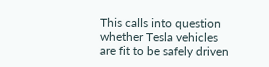This calls into question whether Tesla vehicles are fit to be safely driven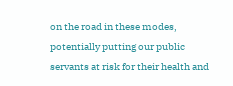on the road in these modes, potentially putting our public servants at risk for their health and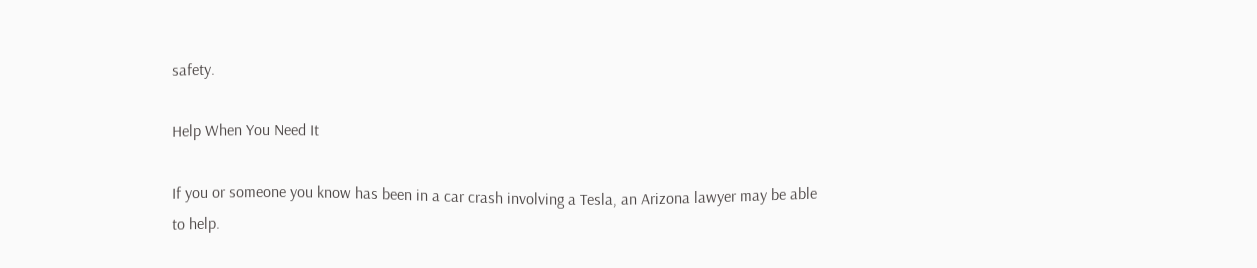safety.

Help When You Need It

If you or someone you know has been in a car crash involving a Tesla, an Arizona lawyer may be able to help.